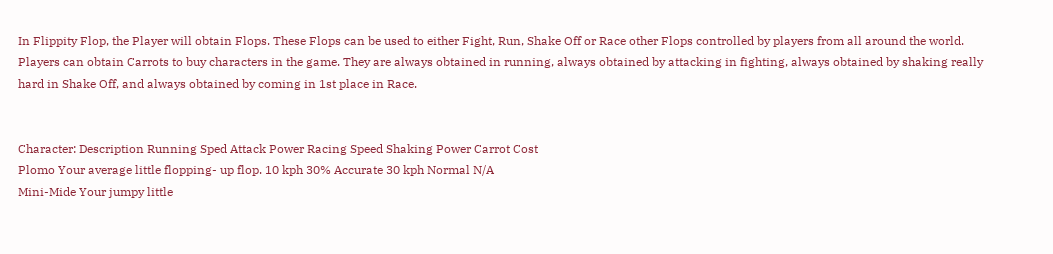In Flippity Flop, the Player will obtain Flops. These Flops can be used to either Fight, Run, Shake Off or Race other Flops controlled by players from all around the world. Players can obtain Carrots to buy characters in the game. They are always obtained in running, always obtained by attacking in fighting, always obtained by shaking really hard in Shake Off, and always obtained by coming in 1st place in Race.


Character: Description Running Sped Attack Power Racing Speed Shaking Power Carrot Cost
Plomo Your average little flopping- up flop. 10 kph 30% Accurate 30 kph Normal N/A
Mini-Mide Your jumpy little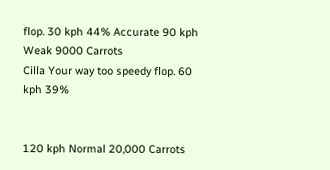flop. 30 kph 44% Accurate 90 kph Weak 9000 Carrots
Cilla Your way too speedy flop. 60 kph 39%


120 kph Normal 20,000 Carrots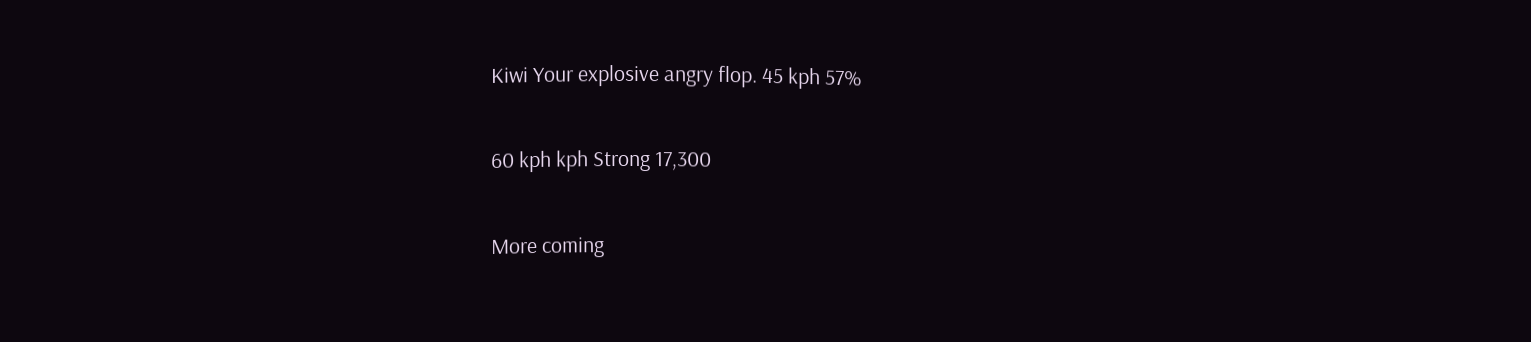Kiwi Your explosive angry flop. 45 kph 57%


60 kph kph Strong 17,300


More coming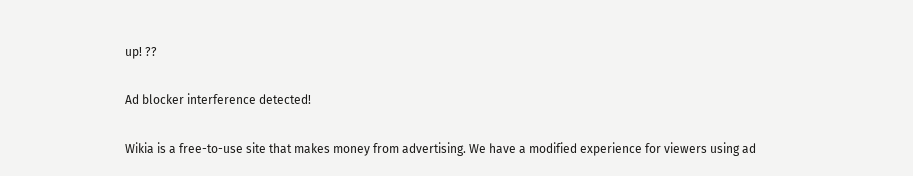up! ??

Ad blocker interference detected!

Wikia is a free-to-use site that makes money from advertising. We have a modified experience for viewers using ad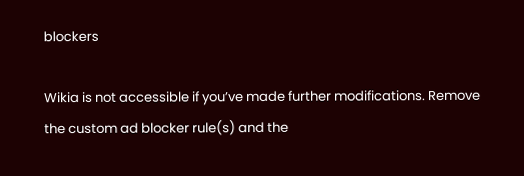blockers

Wikia is not accessible if you’ve made further modifications. Remove the custom ad blocker rule(s) and the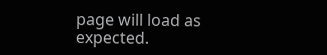page will load as expected.